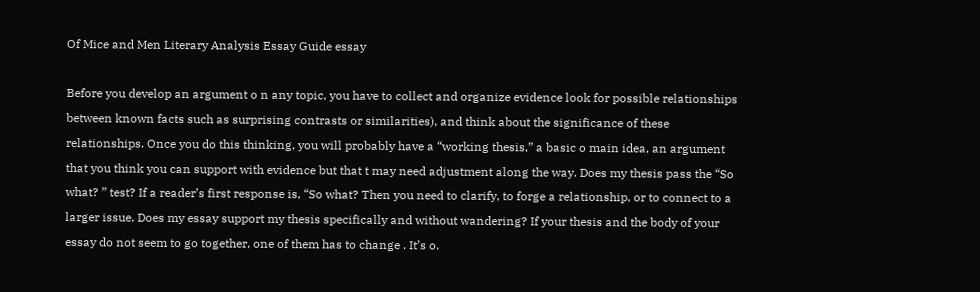Of Mice and Men Literary Analysis Essay Guide essay

Before you develop an argument o n any topic, you have to collect and organize evidence look for possible relationships between known facts such as surprising contrasts or similarities), and think about the significance of these relationships. Once you do this thinking, you will probably have a “working thesis,” a basic o main idea, an argument that you think you can support with evidence but that t may need adjustment along the way. Does my thesis pass the “So what? ” test? If a reader’s first response is, “So what? Then you need to clarify, to forge a relationship, or to connect to a larger issue. Does my essay support my thesis specifically and without wandering? If your thesis and the body of your essay do not seem to go together, one of them has to change . It’s o.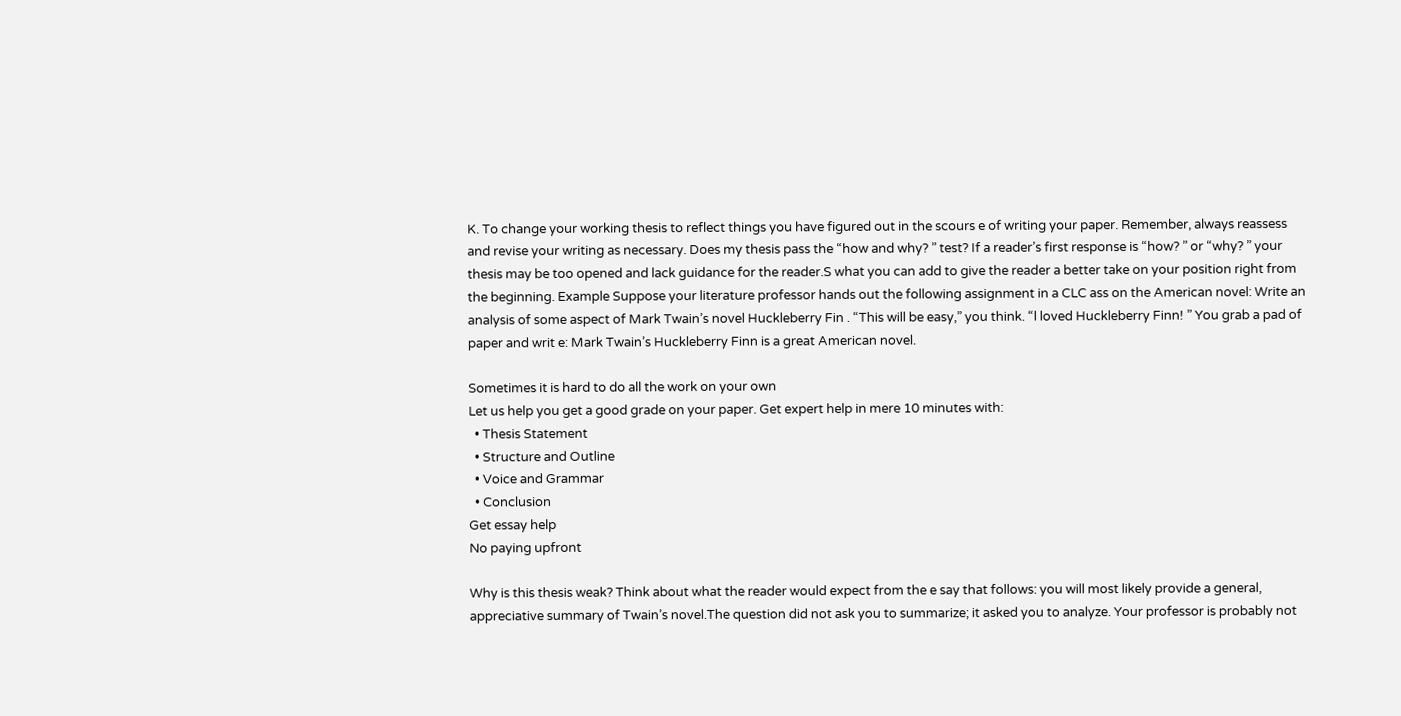K. To change your working thesis to reflect things you have figured out in the scours e of writing your paper. Remember, always reassess and revise your writing as necessary. Does my thesis pass the “how and why? ” test? If a reader’s first response is “how? ” or “why? ” your thesis may be too opened and lack guidance for the reader.S what you can add to give the reader a better take on your position right from the beginning. Example Suppose your literature professor hands out the following assignment in a CLC ass on the American novel: Write an analysis of some aspect of Mark Twain’s novel Huckleberry Fin . “This will be easy,” you think. “l loved Huckleberry Finn! ” You grab a pad of paper and writ e: Mark Twain’s Huckleberry Finn is a great American novel.

Sometimes it is hard to do all the work on your own
Let us help you get a good grade on your paper. Get expert help in mere 10 minutes with:
  • Thesis Statement
  • Structure and Outline
  • Voice and Grammar
  • Conclusion
Get essay help
No paying upfront

Why is this thesis weak? Think about what the reader would expect from the e say that follows: you will most likely provide a general, appreciative summary of Twain’s novel.The question did not ask you to summarize; it asked you to analyze. Your professor is probably not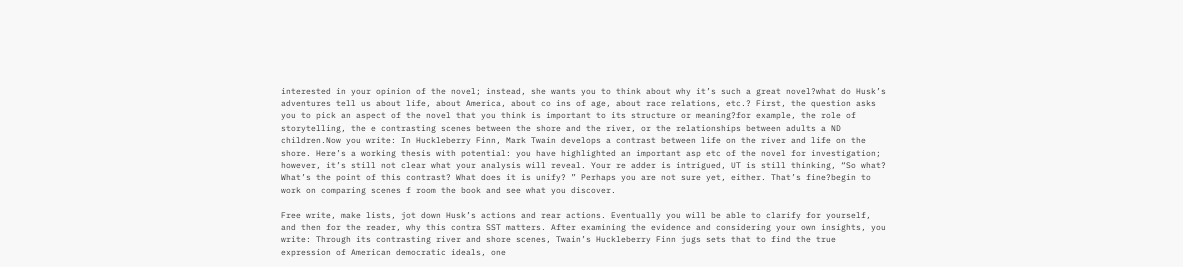interested in your opinion of the novel; instead, she wants you to think about why it’s such a great novel?what do Husk’s adventures tell us about life, about America, about co ins of age, about race relations, etc.? First, the question asks you to pick an aspect of the novel that you think is important to its structure or meaning?for example, the role of storytelling, the e contrasting scenes between the shore and the river, or the relationships between adults a ND children.Now you write: In Huckleberry Finn, Mark Twain develops a contrast between life on the river and life on the shore. Here’s a working thesis with potential: you have highlighted an important asp etc of the novel for investigation; however, it’s still not clear what your analysis will reveal. Your re adder is intrigued, UT is still thinking, “So what? What’s the point of this contrast? What does it is unify? ” Perhaps you are not sure yet, either. That’s fine?begin to work on comparing scenes f room the book and see what you discover.

Free write, make lists, jot down Husk’s actions and rear actions. Eventually you will be able to clarify for yourself, and then for the reader, why this contra SST matters. After examining the evidence and considering your own insights, you write: Through its contrasting river and shore scenes, Twain’s Huckleberry Finn jugs sets that to find the true expression of American democratic ideals, one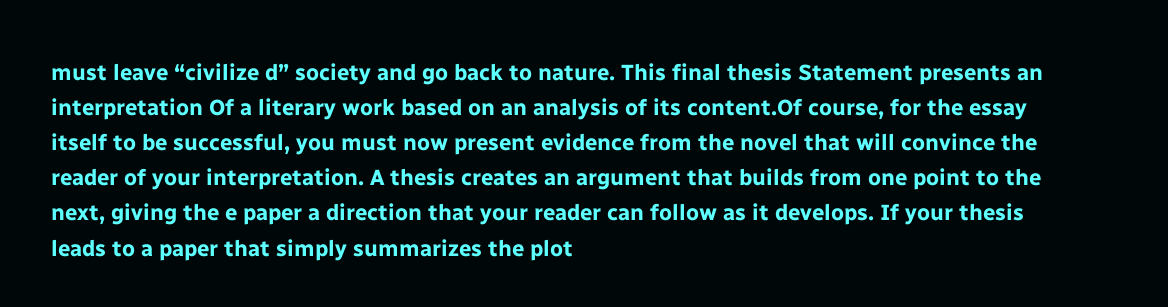must leave “civilize d” society and go back to nature. This final thesis Statement presents an interpretation Of a literary work based on an analysis of its content.Of course, for the essay itself to be successful, you must now present evidence from the novel that will convince the reader of your interpretation. A thesis creates an argument that builds from one point to the next, giving the e paper a direction that your reader can follow as it develops. If your thesis leads to a paper that simply summarizes the plot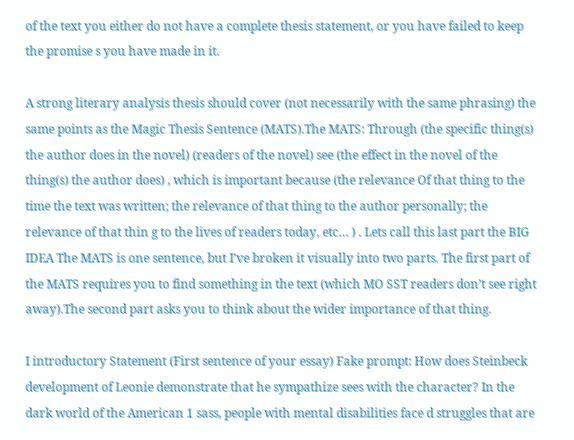of the text you either do not have a complete thesis statement, or you have failed to keep the promise s you have made in it.

A strong literary analysis thesis should cover (not necessarily with the same phrasing) the same points as the Magic Thesis Sentence (MATS).The MATS: Through (the specific thing(s) the author does in the novel) (readers of the novel) see (the effect in the novel of the thing(s) the author does) , which is important because (the relevance Of that thing to the time the text was written; the relevance of that thing to the author personally; the relevance of that thin g to the lives of readers today, etc… ) . Lets call this last part the BIG IDEA The MATS is one sentence, but I’ve broken it visually into two parts. The first part of the MATS requires you to find something in the text (which MO SST readers don’t see right away).The second part asks you to think about the wider importance of that thing.

I introductory Statement (First sentence of your essay) Fake prompt: How does Steinbeck development of Leonie demonstrate that he sympathize sees with the character? In the dark world of the American 1 sass, people with mental disabilities face d struggles that are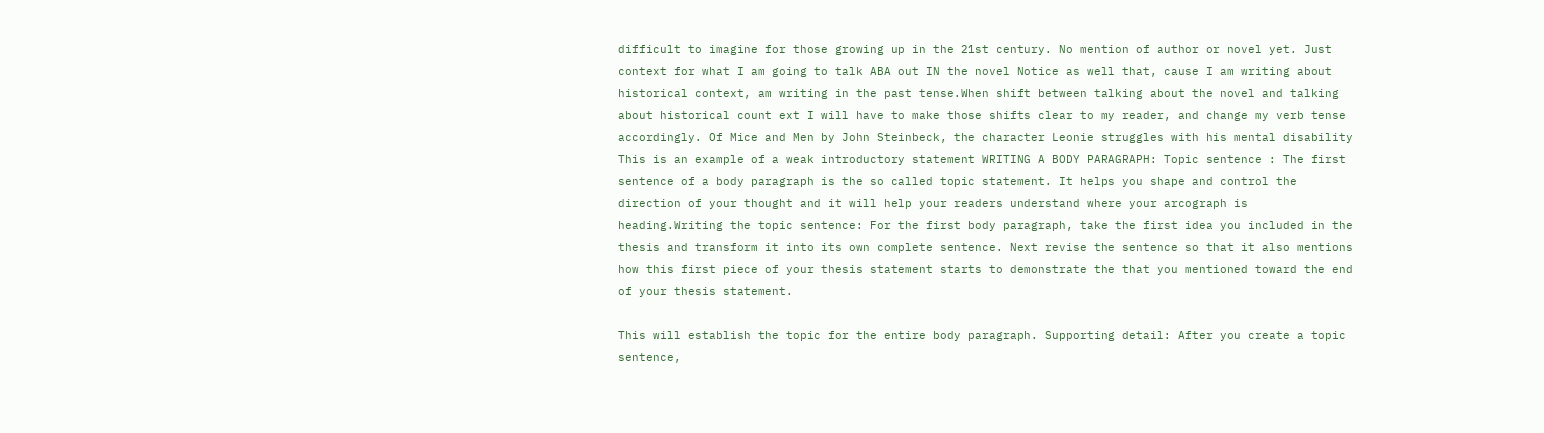difficult to imagine for those growing up in the 21st century. No mention of author or novel yet. Just context for what I am going to talk ABA out IN the novel Notice as well that, cause I am writing about historical context, am writing in the past tense.When shift between talking about the novel and talking about historical count ext I will have to make those shifts clear to my reader, and change my verb tense accordingly. Of Mice and Men by John Steinbeck, the character Leonie struggles with his mental disability This is an example of a weak introductory statement WRITING A BODY PARAGRAPH: Topic sentence : The first sentence of a body paragraph is the so called topic statement. It helps you shape and control the direction of your thought and it will help your readers understand where your arcograph is heading.Writing the topic sentence: For the first body paragraph, take the first idea you included in the thesis and transform it into its own complete sentence. Next revise the sentence so that it also mentions how this first piece of your thesis statement starts to demonstrate the that you mentioned toward the end of your thesis statement.

This will establish the topic for the entire body paragraph. Supporting detail: After you create a topic sentence,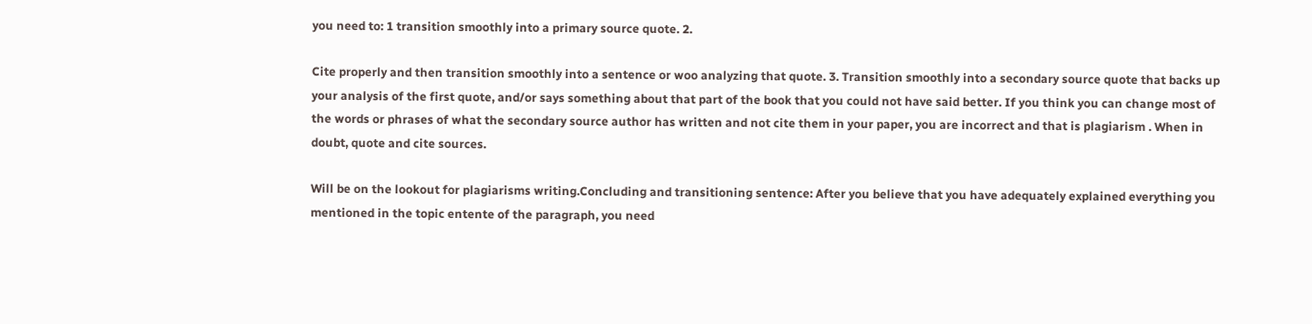you need to: 1 transition smoothly into a primary source quote. 2.

Cite properly and then transition smoothly into a sentence or woo analyzing that quote. 3. Transition smoothly into a secondary source quote that backs up your analysis of the first quote, and/or says something about that part of the book that you could not have said better. If you think you can change most of the words or phrases of what the secondary source author has written and not cite them in your paper, you are incorrect and that is plagiarism . When in doubt, quote and cite sources.

Will be on the lookout for plagiarisms writing.Concluding and transitioning sentence: After you believe that you have adequately explained everything you mentioned in the topic entente of the paragraph, you need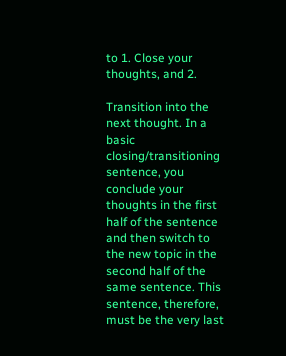to 1. Close your thoughts, and 2.

Transition into the next thought. In a basic closing/transitioning sentence, you conclude your thoughts in the first half of the sentence and then switch to the new topic in the second half of the same sentence. This sentence, therefore, must be the very last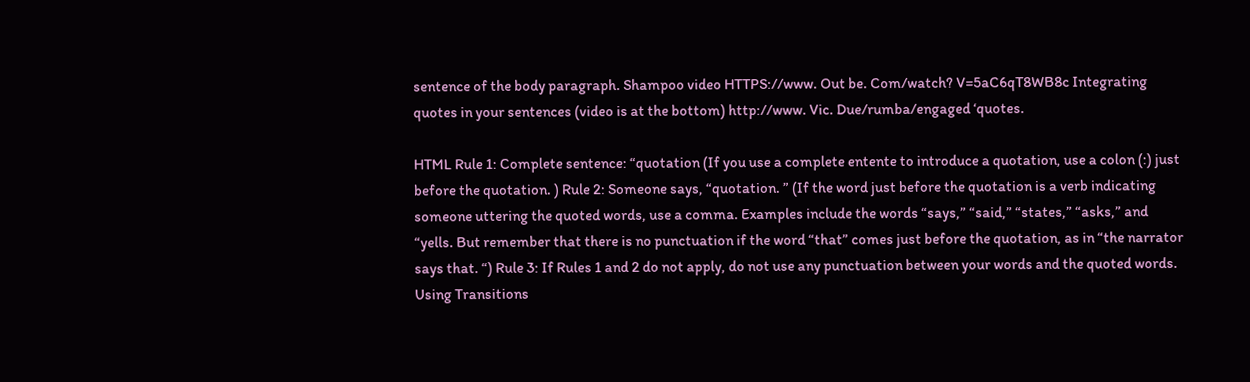sentence of the body paragraph. Shampoo video HTTPS://www. Out be. Com/watch? V=5aC6qT8WB8c Integrating quotes in your sentences (video is at the bottom) http://www. Vic. Due/rumba/engaged ‘quotes.

HTML Rule 1: Complete sentence: “quotation (If you use a complete entente to introduce a quotation, use a colon (:) just before the quotation. ) Rule 2: Someone says, “quotation. ” (If the word just before the quotation is a verb indicating someone uttering the quoted words, use a comma. Examples include the words “says,” “said,” “states,” “asks,” and “yells. But remember that there is no punctuation if the word “that” comes just before the quotation, as in “the narrator says that. “) Rule 3: If Rules 1 and 2 do not apply, do not use any punctuation between your words and the quoted words. Using Transitions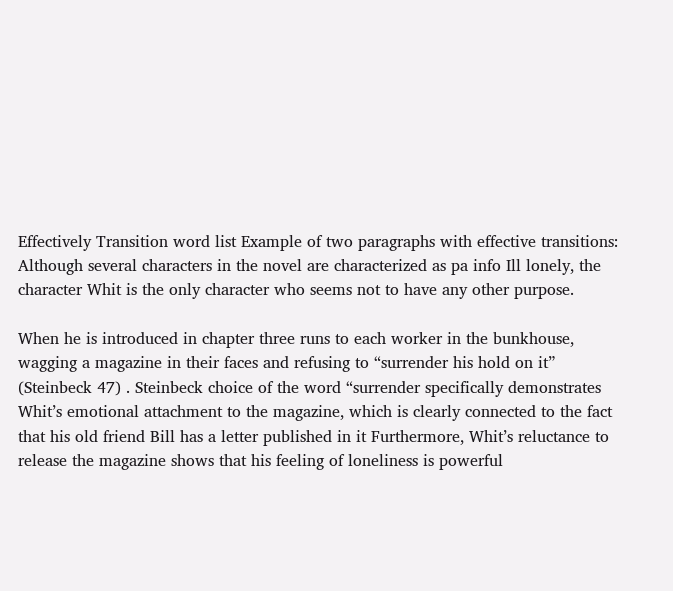Effectively Transition word list Example of two paragraphs with effective transitions: Although several characters in the novel are characterized as pa info Ill lonely, the character Whit is the only character who seems not to have any other purpose.

When he is introduced in chapter three runs to each worker in the bunkhouse, wagging a magazine in their faces and refusing to “surrender his hold on it” (Steinbeck 47) . Steinbeck choice of the word “surrender specifically demonstrates Whit’s emotional attachment to the magazine, which is clearly connected to the fact that his old friend Bill has a letter published in it Furthermore, Whit’s reluctance to release the magazine shows that his feeling of loneliness is powerful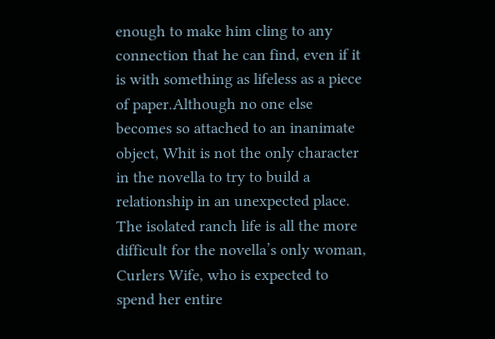enough to make him cling to any connection that he can find, even if it is with something as lifeless as a piece of paper.Although no one else becomes so attached to an inanimate object, Whit is not the only character in the novella to try to build a relationship in an unexpected place. The isolated ranch life is all the more difficult for the novella’s only woman, Curlers Wife, who is expected to spend her entire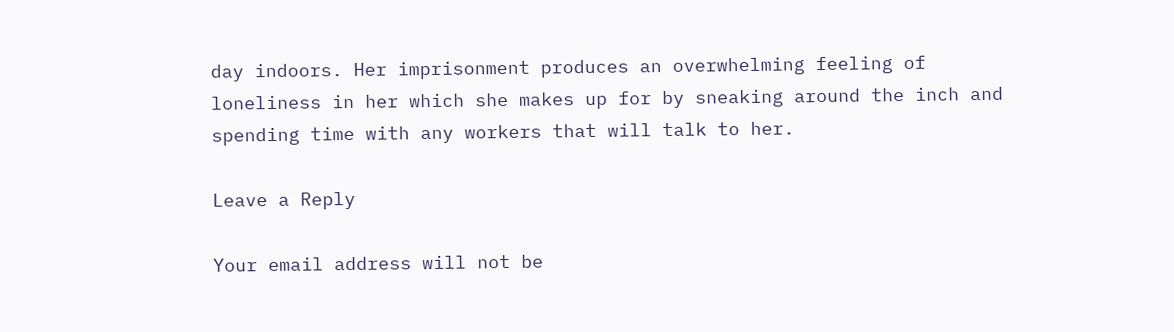day indoors. Her imprisonment produces an overwhelming feeling of loneliness in her which she makes up for by sneaking around the inch and spending time with any workers that will talk to her.

Leave a Reply

Your email address will not be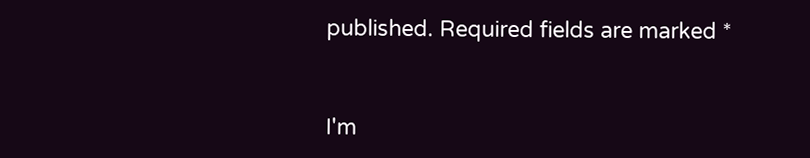published. Required fields are marked *


I'm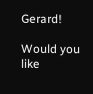Gerard!

Would you like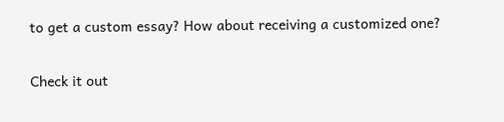to get a custom essay? How about receiving a customized one?

Check it out